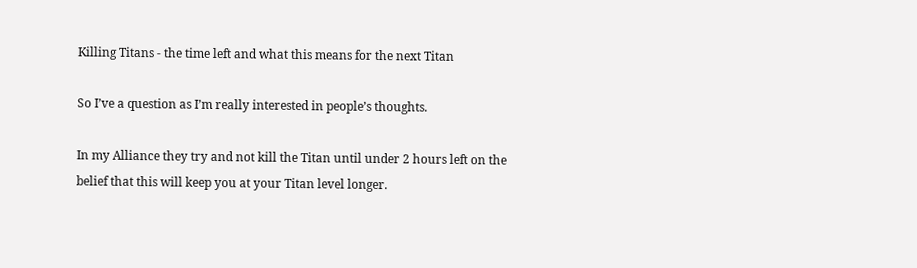Killing Titans - the time left and what this means for the next Titan

So I’ve a question as I’m really interested in people’s thoughts.

In my Alliance they try and not kill the Titan until under 2 hours left on the belief that this will keep you at your Titan level longer.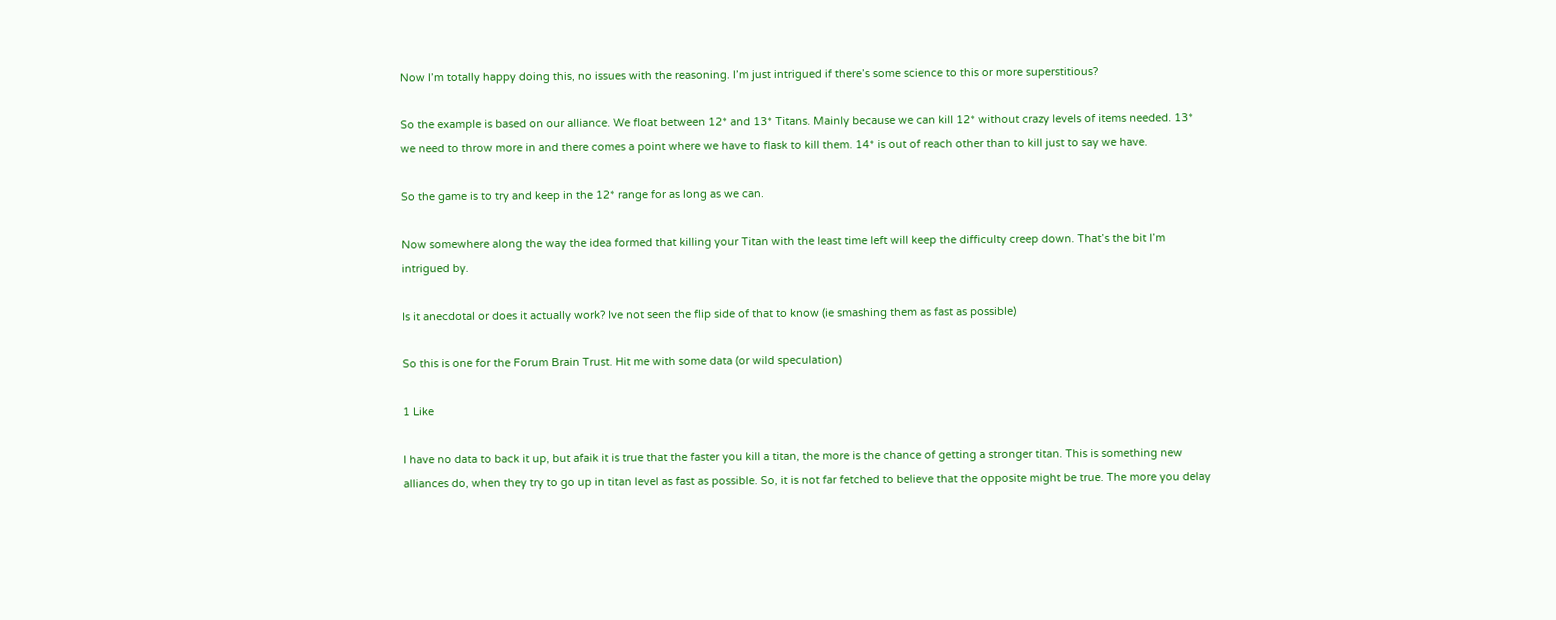Now I’m totally happy doing this, no issues with the reasoning. I’m just intrigued if there’s some science to this or more superstitious?

So the example is based on our alliance. We float between 12* and 13* Titans. Mainly because we can kill 12* without crazy levels of items needed. 13* we need to throw more in and there comes a point where we have to flask to kill them. 14* is out of reach other than to kill just to say we have.

So the game is to try and keep in the 12* range for as long as we can.

Now somewhere along the way the idea formed that killing your Titan with the least time left will keep the difficulty creep down. That’s the bit I’m intrigued by.

Is it anecdotal or does it actually work? Ive not seen the flip side of that to know (ie smashing them as fast as possible)

So this is one for the Forum Brain Trust. Hit me with some data (or wild speculation)

1 Like

I have no data to back it up, but afaik it is true that the faster you kill a titan, the more is the chance of getting a stronger titan. This is something new alliances do, when they try to go up in titan level as fast as possible. So, it is not far fetched to believe that the opposite might be true. The more you delay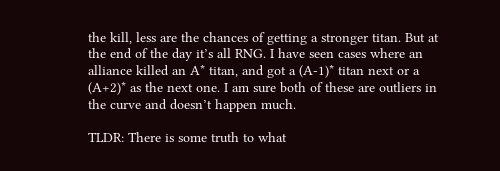the kill, less are the chances of getting a stronger titan. But at the end of the day it’s all RNG. I have seen cases where an alliance killed an A* titan, and got a (A-1)* titan next or a (A+2)* as the next one. I am sure both of these are outliers in the curve and doesn’t happen much.

TLDR: There is some truth to what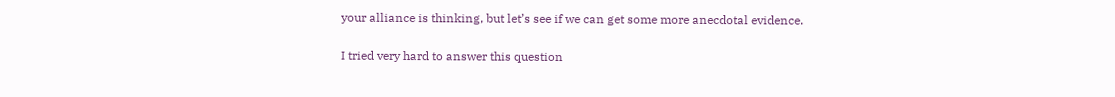your alliance is thinking, but let’s see if we can get some more anecdotal evidence.

I tried very hard to answer this question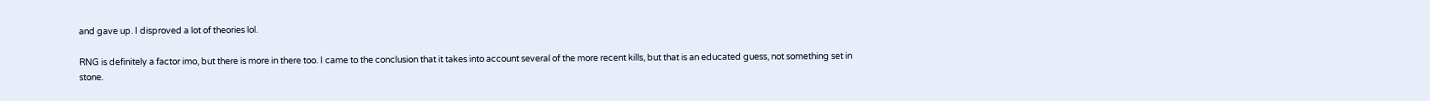and gave up. I disproved a lot of theories lol.

RNG is definitely a factor imo, but there is more in there too. I came to the conclusion that it takes into account several of the more recent kills, but that is an educated guess, not something set in stone.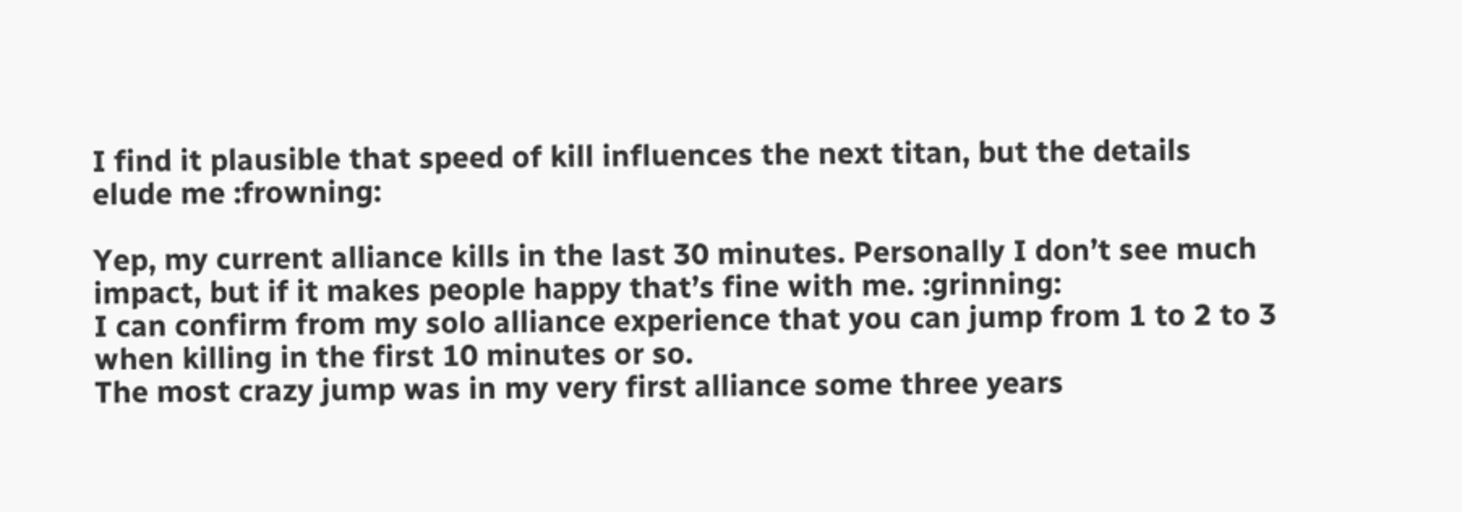I find it plausible that speed of kill influences the next titan, but the details elude me :frowning:

Yep, my current alliance kills in the last 30 minutes. Personally I don’t see much impact, but if it makes people happy that’s fine with me. :grinning:
I can confirm from my solo alliance experience that you can jump from 1 to 2 to 3 when killing in the first 10 minutes or so.
The most crazy jump was in my very first alliance some three years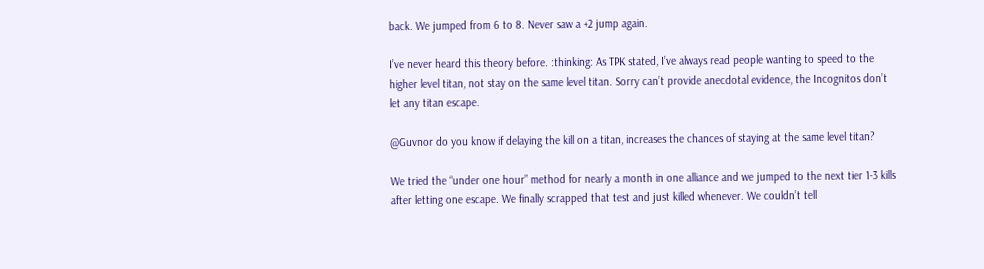back. We jumped from 6 to 8. Never saw a +2 jump again.

I’ve never heard this theory before. :thinking: As TPK stated, I’ve always read people wanting to speed to the higher level titan, not stay on the same level titan. Sorry can’t provide anecdotal evidence, the Incognitos don’t let any titan escape.

@Guvnor do you know if delaying the kill on a titan, increases the chances of staying at the same level titan?

We tried the “under one hour” method for nearly a month in one alliance and we jumped to the next tier 1-3 kills after letting one escape. We finally scrapped that test and just killed whenever. We couldn’t tell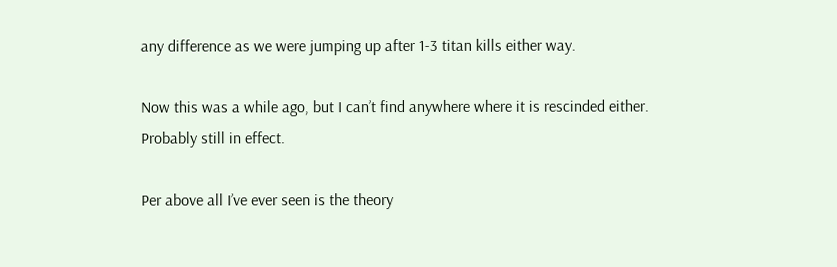any difference as we were jumping up after 1-3 titan kills either way.

Now this was a while ago, but I can’t find anywhere where it is rescinded either. Probably still in effect.

Per above all I’ve ever seen is the theory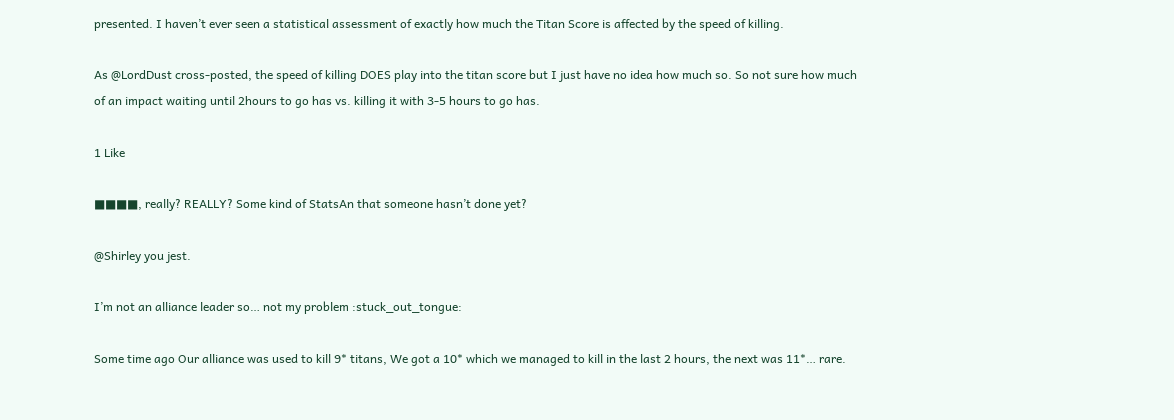presented. I haven’t ever seen a statistical assessment of exactly how much the Titan Score is affected by the speed of killing.

As @LordDust cross-posted, the speed of killing DOES play into the titan score but I just have no idea how much so. So not sure how much of an impact waiting until 2hours to go has vs. killing it with 3-5 hours to go has.

1 Like

■■■■, really? REALLY? Some kind of StatsAn that someone hasn’t done yet?

@Shirley you jest.

I’m not an alliance leader so… not my problem :stuck_out_tongue:

Some time ago Our alliance was used to kill 9* titans, We got a 10* which we managed to kill in the last 2 hours, the next was 11*… rare.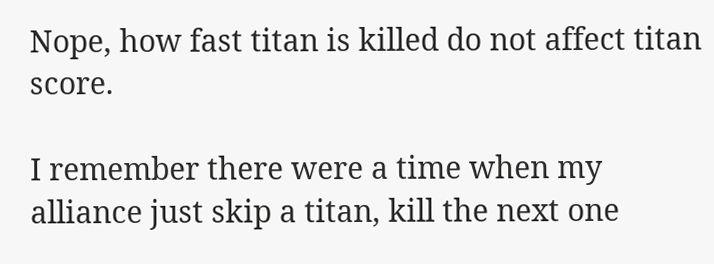Nope, how fast titan is killed do not affect titan score.

I remember there were a time when my alliance just skip a titan, kill the next one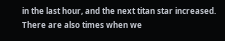in the last hour, and the next titan star increased. There are also times when we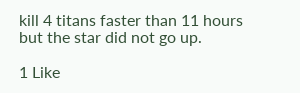kill 4 titans faster than 11 hours but the star did not go up.

1 Like